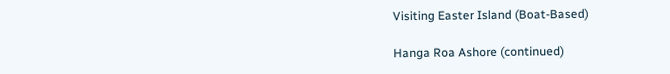Visiting Easter Island (Boat-Based)

Hanga Roa Ashore (continued)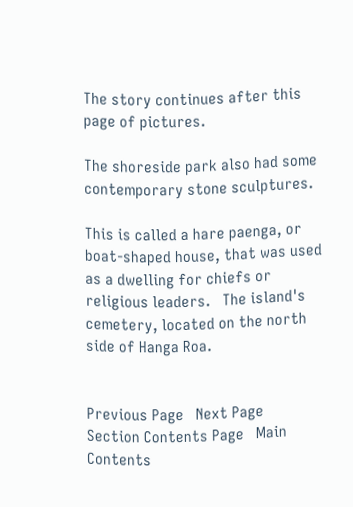The story continues after this page of pictures.

The shoreside park also had some contemporary stone sculptures.

This is called a hare paenga, or boat-shaped house, that was used as a dwelling for chiefs or religious leaders.   The island's cemetery, located on the north side of Hanga Roa.


Previous Page   Next Page   Section Contents Page   Main Contents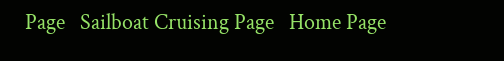Page   Sailboat Cruising Page   Home Page